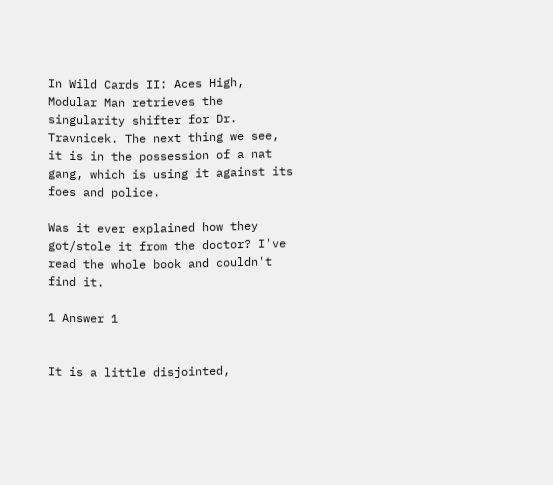In Wild Cards II: Aces High, Modular Man retrieves the singularity shifter for Dr. Travnicek. The next thing we see, it is in the possession of a nat gang, which is using it against its foes and police.

Was it ever explained how they got/stole it from the doctor? I've read the whole book and couldn't find it.

1 Answer 1


It is a little disjointed,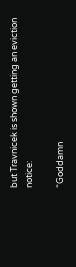but Travnicek is shown getting an eviction notice:

“Goddamn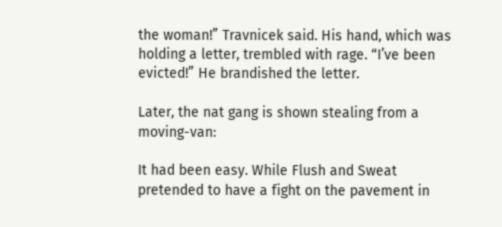the woman!” Travnicek said. His hand, which was holding a letter, trembled with rage. “I’ve been evicted!” He brandished the letter.

Later, the nat gang is shown stealing from a moving-van:

It had been easy. While Flush and Sweat pretended to have a fight on the pavement in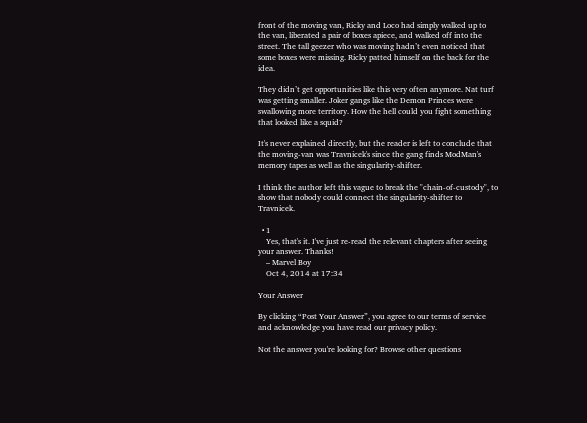front of the moving van, Ricky and Loco had simply walked up to the van, liberated a pair of boxes apiece, and walked off into the street. The tall geezer who was moving hadn’t even noticed that some boxes were missing. Ricky patted himself on the back for the idea.

They didn’t get opportunities like this very often anymore. Nat turf was getting smaller. Joker gangs like the Demon Princes were swallowing more territory. How the hell could you fight something that looked like a squid?

It's never explained directly, but the reader is left to conclude that the moving-van was Travnicek's since the gang finds ModMan's memory tapes as well as the singularity-shifter.

I think the author left this vague to break the "chain-of-custody", to show that nobody could connect the singularity-shifter to Travnicek.

  • 1
    Yes, that's it. I've just re-read the relevant chapters after seeing your answer. Thanks!
    – Marvel Boy
    Oct 4, 2014 at 17:34

Your Answer

By clicking “Post Your Answer”, you agree to our terms of service and acknowledge you have read our privacy policy.

Not the answer you're looking for? Browse other questions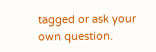tagged or ask your own question.